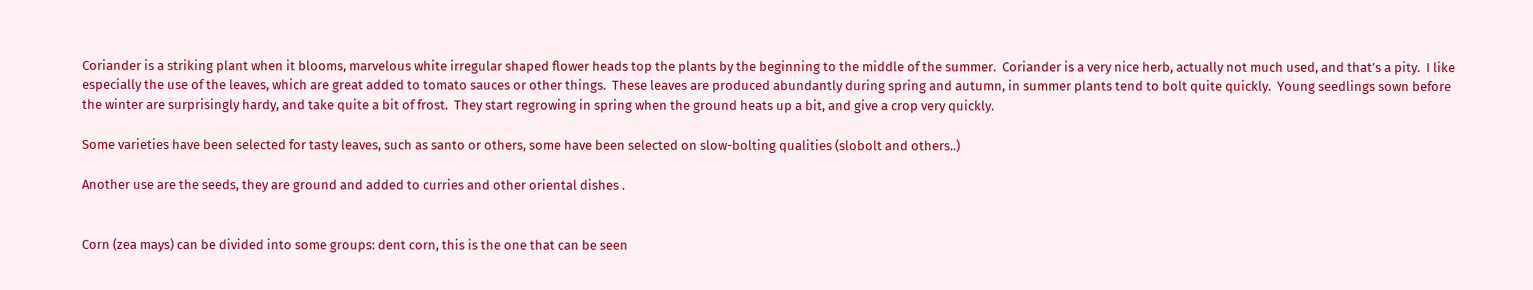Coriander is a striking plant when it blooms, marvelous white irregular shaped flower heads top the plants by the beginning to the middle of the summer.  Coriander is a very nice herb, actually not much used, and that’s a pity.  I like especially the use of the leaves, which are great added to tomato sauces or other things.  These leaves are produced abundantly during spring and autumn, in summer plants tend to bolt quite quickly.  Young seedlings sown before the winter are surprisingly hardy, and take quite a bit of frost.  They start regrowing in spring when the ground heats up a bit, and give a crop very quickly.

Some varieties have been selected for tasty leaves, such as santo or others, some have been selected on slow-bolting qualities (slobolt and others..)

Another use are the seeds, they are ground and added to curries and other oriental dishes .


Corn (zea mays) can be divided into some groups: dent corn, this is the one that can be seen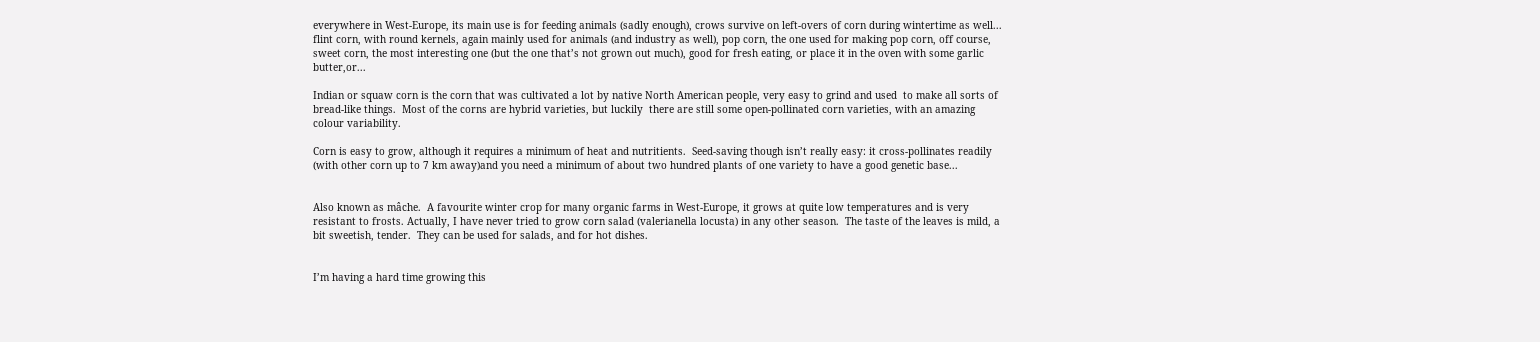everywhere in West-Europe, its main use is for feeding animals (sadly enough), crows survive on left-overs of corn during wintertime as well... flint corn, with round kernels, again mainly used for animals (and industry as well), pop corn, the one used for making pop corn, off course, sweet corn, the most interesting one (but the one that’s not grown out much), good for fresh eating, or place it in the oven with some garlic butter,or...

Indian or squaw corn is the corn that was cultivated a lot by native North American people, very easy to grind and used  to make all sorts of bread-like things.  Most of the corns are hybrid varieties, but luckily  there are still some open-pollinated corn varieties, with an amazing colour variability.

Corn is easy to grow, although it requires a minimum of heat and nutritients.  Seed-saving though isn’t really easy: it cross-pollinates readily  (with other corn up to 7 km away)and you need a minimum of about two hundred plants of one variety to have a good genetic base...


Also known as mâche.  A favourite winter crop for many organic farms in West-Europe, it grows at quite low temperatures and is very resistant to frosts. Actually, I have never tried to grow corn salad (valerianella locusta) in any other season.  The taste of the leaves is mild, a bit sweetish, tender.  They can be used for salads, and for hot dishes.


I’m having a hard time growing this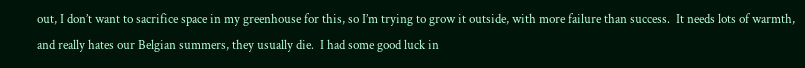out, I don’t want to sacrifice space in my greenhouse for this, so I’m trying to grow it outside, with more failure than success.  It needs lots of warmth, and really hates our Belgian summers, they usually die.  I had some good luck in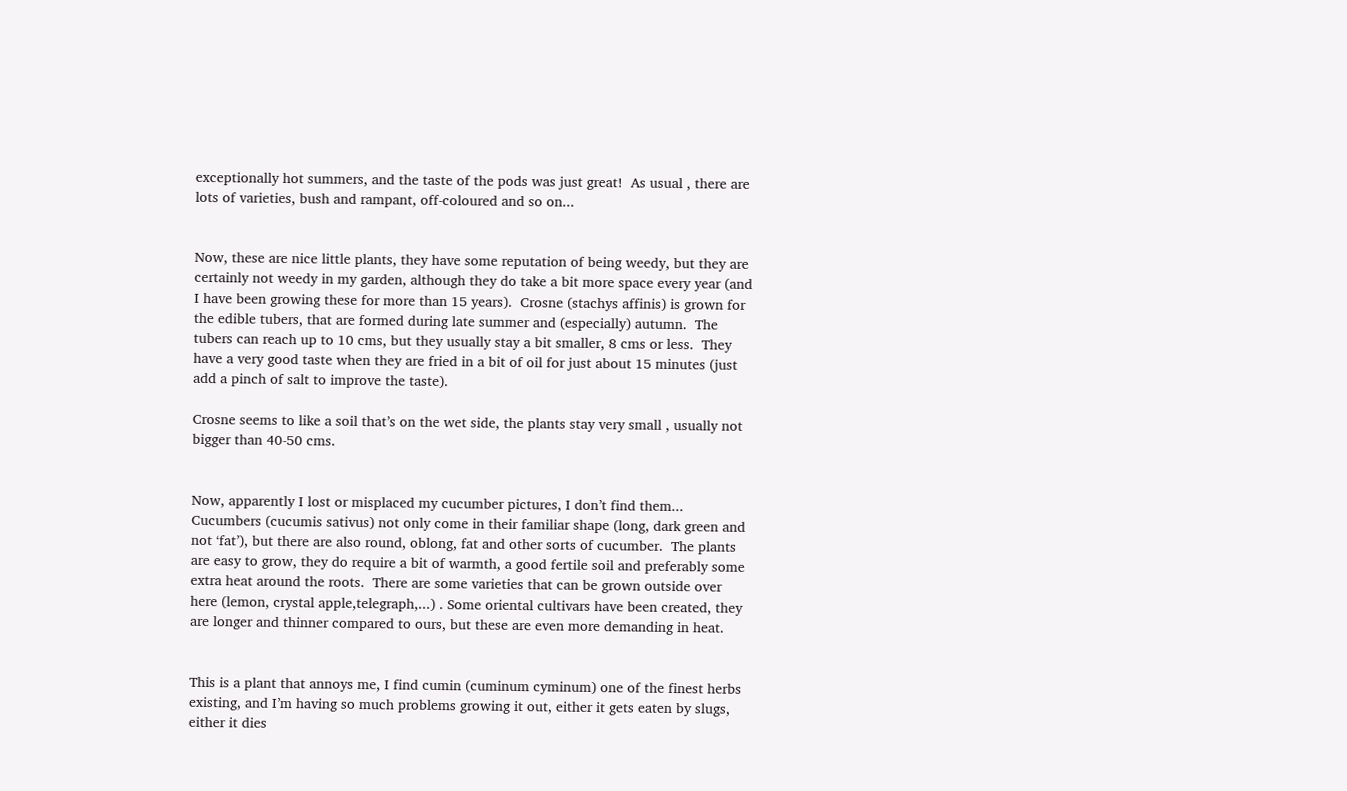exceptionally hot summers, and the taste of the pods was just great!  As usual , there are lots of varieties, bush and rampant, off-coloured and so on...


Now, these are nice little plants, they have some reputation of being weedy, but they are certainly not weedy in my garden, although they do take a bit more space every year (and I have been growing these for more than 15 years).  Crosne (stachys affinis) is grown for the edible tubers, that are formed during late summer and (especially) autumn.  The tubers can reach up to 10 cms, but they usually stay a bit smaller, 8 cms or less.  They have a very good taste when they are fried in a bit of oil for just about 15 minutes (just add a pinch of salt to improve the taste).

Crosne seems to like a soil that’s on the wet side, the plants stay very small , usually not bigger than 40-50 cms.


Now, apparently I lost or misplaced my cucumber pictures, I don’t find them... Cucumbers (cucumis sativus) not only come in their familiar shape (long, dark green and not ‘fat’), but there are also round, oblong, fat and other sorts of cucumber.  The plants are easy to grow, they do require a bit of warmth, a good fertile soil and preferably some extra heat around the roots.  There are some varieties that can be grown outside over here (lemon, crystal apple,telegraph,...) . Some oriental cultivars have been created, they are longer and thinner compared to ours, but these are even more demanding in heat.


This is a plant that annoys me, I find cumin (cuminum cyminum) one of the finest herbs existing, and I’m having so much problems growing it out, either it gets eaten by slugs, either it dies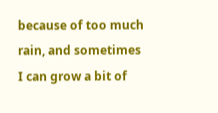because of too much rain, and sometimes I can grow a bit of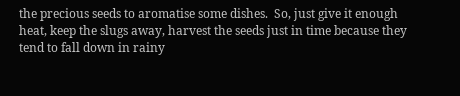the precious seeds to aromatise some dishes.  So, just give it enough heat, keep the slugs away, harvest the seeds just in time because they tend to fall down in rainy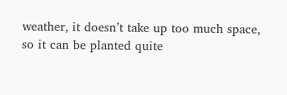weather, it doesn’t take up too much space, so it can be planted quite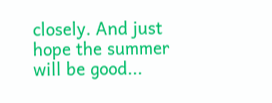closely. And just hope the summer will be good...